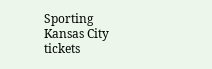Sporting Kansas City tickets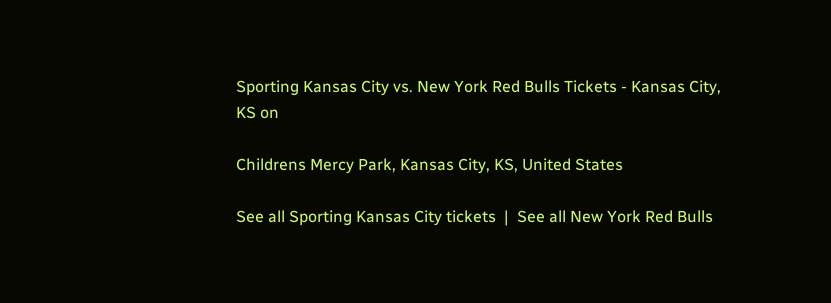Sporting Kansas City vs. New York Red Bulls Tickets - Kansas City, KS on

Childrens Mercy Park, Kansas City, KS, United States

See all Sporting Kansas City tickets  |  See all New York Red Bulls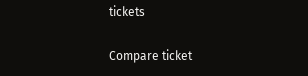tickets

Compare ticket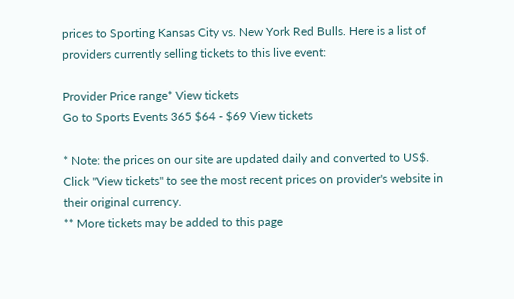prices to Sporting Kansas City vs. New York Red Bulls. Here is a list of providers currently selling tickets to this live event:

Provider Price range* View tickets
Go to Sports Events 365 $64 - $69 View tickets

* Note: the prices on our site are updated daily and converted to US$. Click "View tickets" to see the most recent prices on provider's website in their original currency.
** More tickets may be added to this page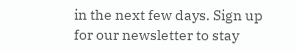in the next few days. Sign up for our newsletter to stay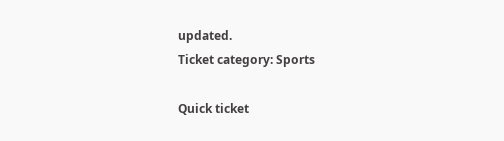updated.
Ticket category: Sports

Quick ticket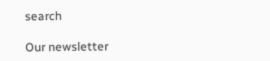search

Our newsletter